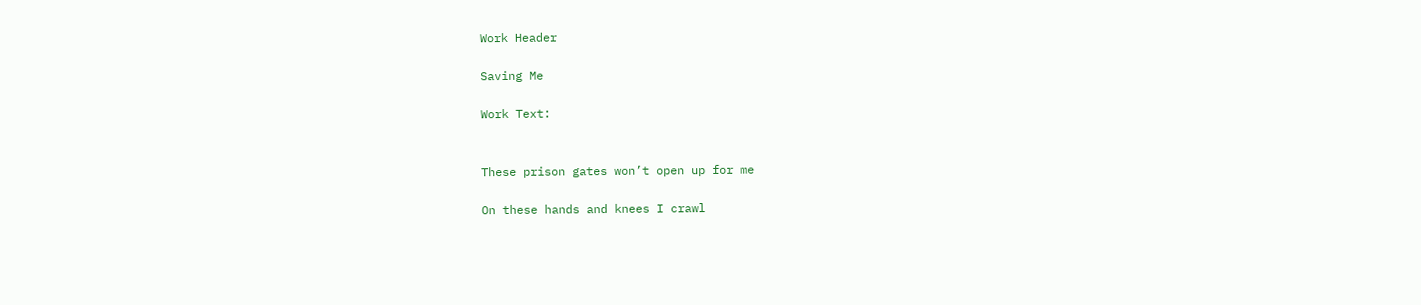Work Header

Saving Me

Work Text:


These prison gates won’t open up for me

On these hands and knees I crawl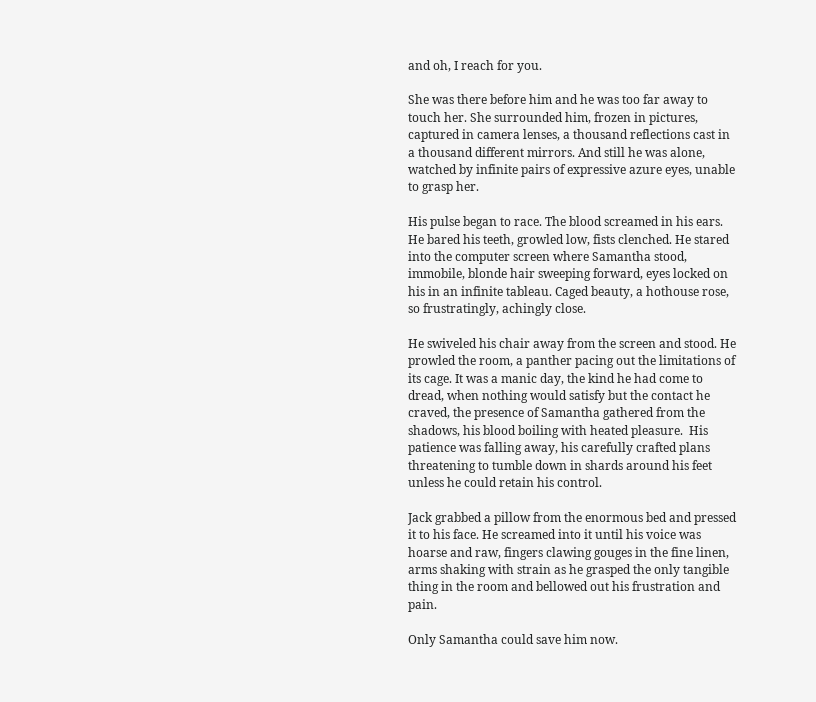and oh, I reach for you.

She was there before him and he was too far away to touch her. She surrounded him, frozen in pictures, captured in camera lenses, a thousand reflections cast in a thousand different mirrors. And still he was alone, watched by infinite pairs of expressive azure eyes, unable to grasp her.

His pulse began to race. The blood screamed in his ears. He bared his teeth, growled low, fists clenched. He stared into the computer screen where Samantha stood, immobile, blonde hair sweeping forward, eyes locked on his in an infinite tableau. Caged beauty, a hothouse rose, so frustratingly, achingly close.

He swiveled his chair away from the screen and stood. He prowled the room, a panther pacing out the limitations of its cage. It was a manic day, the kind he had come to dread, when nothing would satisfy but the contact he craved, the presence of Samantha gathered from the shadows, his blood boiling with heated pleasure.  His patience was falling away, his carefully crafted plans threatening to tumble down in shards around his feet unless he could retain his control.

Jack grabbed a pillow from the enormous bed and pressed it to his face. He screamed into it until his voice was hoarse and raw, fingers clawing gouges in the fine linen, arms shaking with strain as he grasped the only tangible thing in the room and bellowed out his frustration and pain.

Only Samantha could save him now.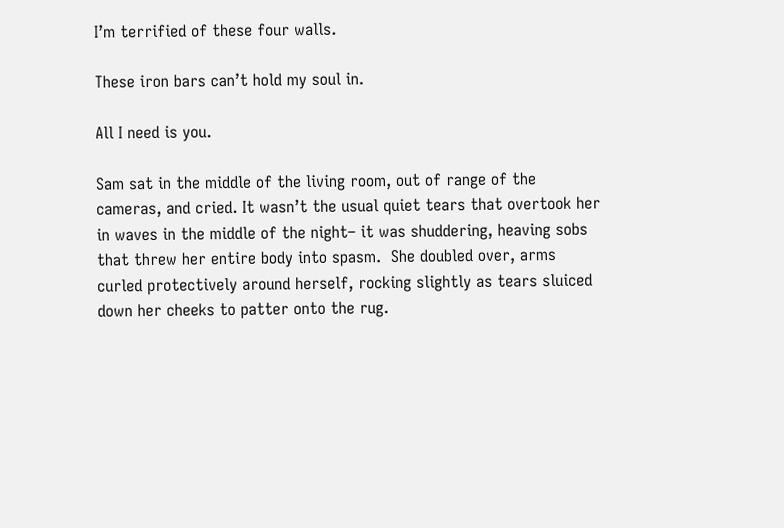I’m terrified of these four walls.

These iron bars can’t hold my soul in.

All I need is you.

Sam sat in the middle of the living room, out of range of the cameras, and cried. It wasn’t the usual quiet tears that overtook her in waves in the middle of the night– it was shuddering, heaving sobs that threw her entire body into spasm.  She doubled over, arms curled protectively around herself, rocking slightly as tears sluiced down her cheeks to patter onto the rug.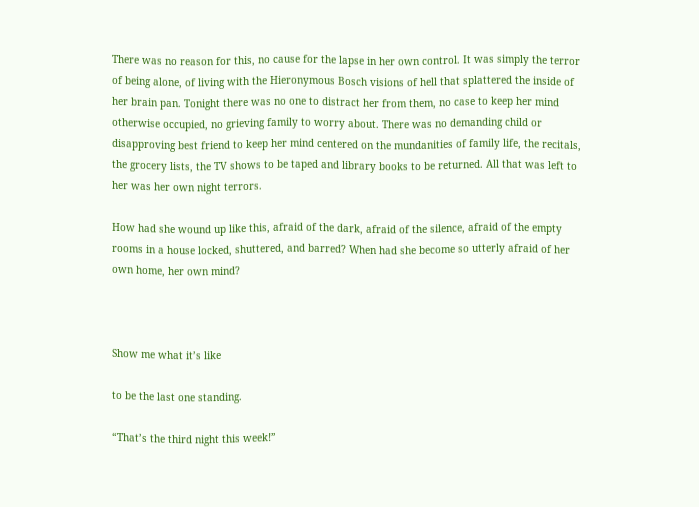There was no reason for this, no cause for the lapse in her own control. It was simply the terror of being alone, of living with the Hieronymous Bosch visions of hell that splattered the inside of her brain pan. Tonight there was no one to distract her from them, no case to keep her mind otherwise occupied, no grieving family to worry about. There was no demanding child or disapproving best friend to keep her mind centered on the mundanities of family life, the recitals, the grocery lists, the TV shows to be taped and library books to be returned. All that was left to her was her own night terrors.

How had she wound up like this, afraid of the dark, afraid of the silence, afraid of the empty rooms in a house locked, shuttered, and barred? When had she become so utterly afraid of her own home, her own mind?



Show me what it’s like

to be the last one standing.

“That’s the third night this week!”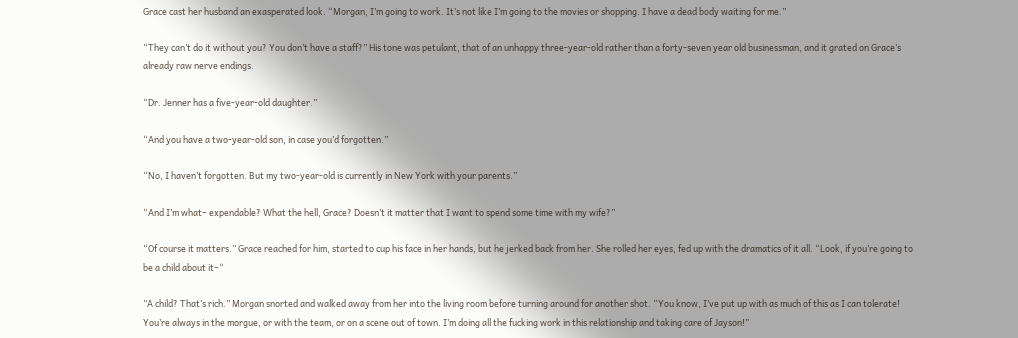Grace cast her husband an exasperated look. “Morgan, I’m going to work. It’s not like I’m going to the movies or shopping. I have a dead body waiting for me.”

“They can’t do it without you? You don’t have a staff?” His tone was petulant, that of an unhappy three-year-old rather than a forty-seven year old businessman, and it grated on Grace’s already raw nerve endings.

“Dr. Jenner has a five-year-old daughter.”

“And you have a two-year-old son, in case you’d forgotten.”

“No, I haven’t forgotten. But my two-year-old is currently in New York with your parents.”

“And I’m what– expendable? What the hell, Grace? Doesn’t it matter that I want to spend some time with my wife?”

“Of course it matters.” Grace reached for him, started to cup his face in her hands, but he jerked back from her. She rolled her eyes, fed up with the dramatics of it all. “Look, if you’re going to be a child about it–“

”A child? That’s rich.” Morgan snorted and walked away from her into the living room before turning around for another shot. “You know, I’ve put up with as much of this as I can tolerate! You’re always in the morgue, or with the team, or on a scene out of town. I’m doing all the fucking work in this relationship and taking care of Jayson!”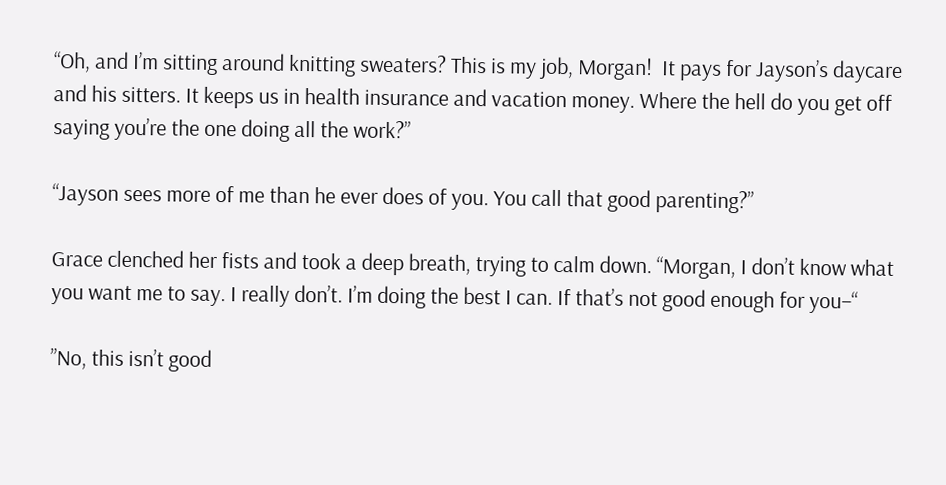“Oh, and I’m sitting around knitting sweaters? This is my job, Morgan!  It pays for Jayson’s daycare and his sitters. It keeps us in health insurance and vacation money. Where the hell do you get off saying you’re the one doing all the work?”

“Jayson sees more of me than he ever does of you. You call that good parenting?”

Grace clenched her fists and took a deep breath, trying to calm down. “Morgan, I don’t know what you want me to say. I really don’t. I’m doing the best I can. If that’s not good enough for you–“

”No, this isn’t good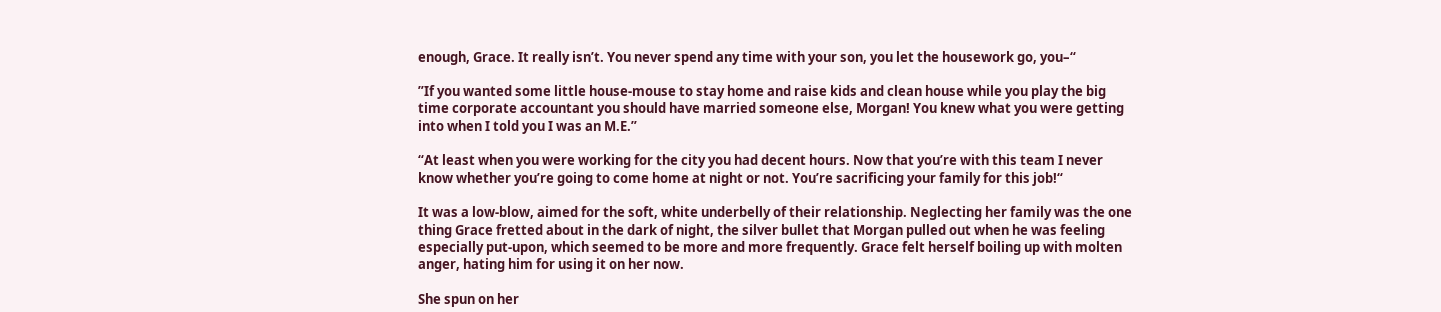enough, Grace. It really isn’t. You never spend any time with your son, you let the housework go, you–“

”If you wanted some little house-mouse to stay home and raise kids and clean house while you play the big time corporate accountant you should have married someone else, Morgan! You knew what you were getting into when I told you I was an M.E.”

“At least when you were working for the city you had decent hours. Now that you’re with this team I never know whether you’re going to come home at night or not. You’re sacrificing your family for this job!“

It was a low-blow, aimed for the soft, white underbelly of their relationship. Neglecting her family was the one thing Grace fretted about in the dark of night, the silver bullet that Morgan pulled out when he was feeling especially put-upon, which seemed to be more and more frequently. Grace felt herself boiling up with molten anger, hating him for using it on her now.

She spun on her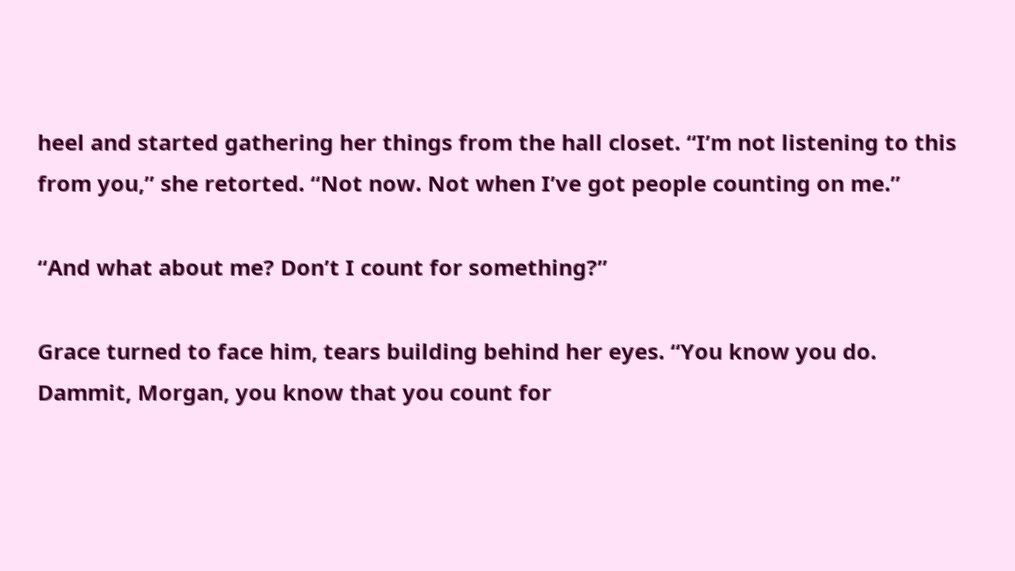heel and started gathering her things from the hall closet. “I’m not listening to this from you,” she retorted. “Not now. Not when I’ve got people counting on me.”

“And what about me? Don’t I count for something?”

Grace turned to face him, tears building behind her eyes. “You know you do. Dammit, Morgan, you know that you count for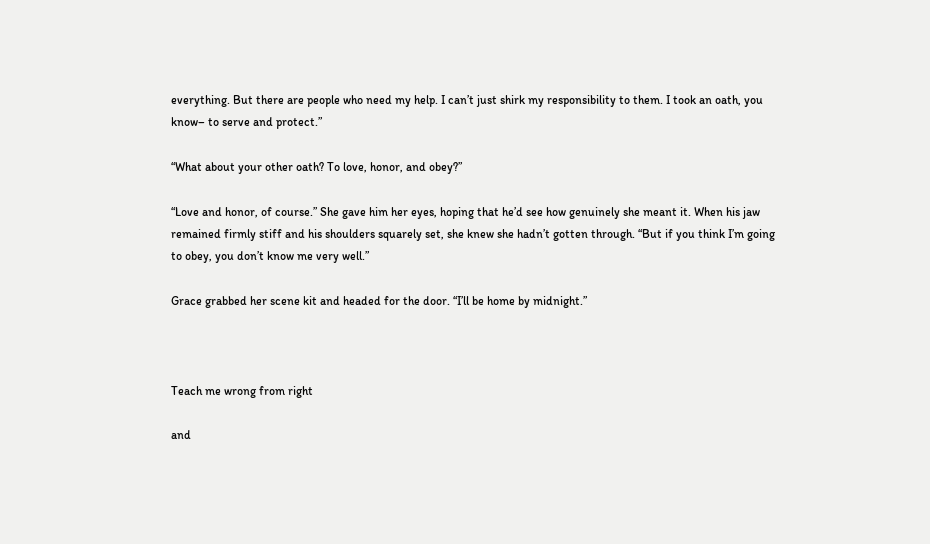everything. But there are people who need my help. I can’t just shirk my responsibility to them. I took an oath, you know– to serve and protect.”

“What about your other oath? To love, honor, and obey?”

“Love and honor, of course.” She gave him her eyes, hoping that he’d see how genuinely she meant it. When his jaw remained firmly stiff and his shoulders squarely set, she knew she hadn’t gotten through. “But if you think I’m going to obey, you don’t know me very well.”

Grace grabbed her scene kit and headed for the door. “I’ll be home by midnight.”



Teach me wrong from right

and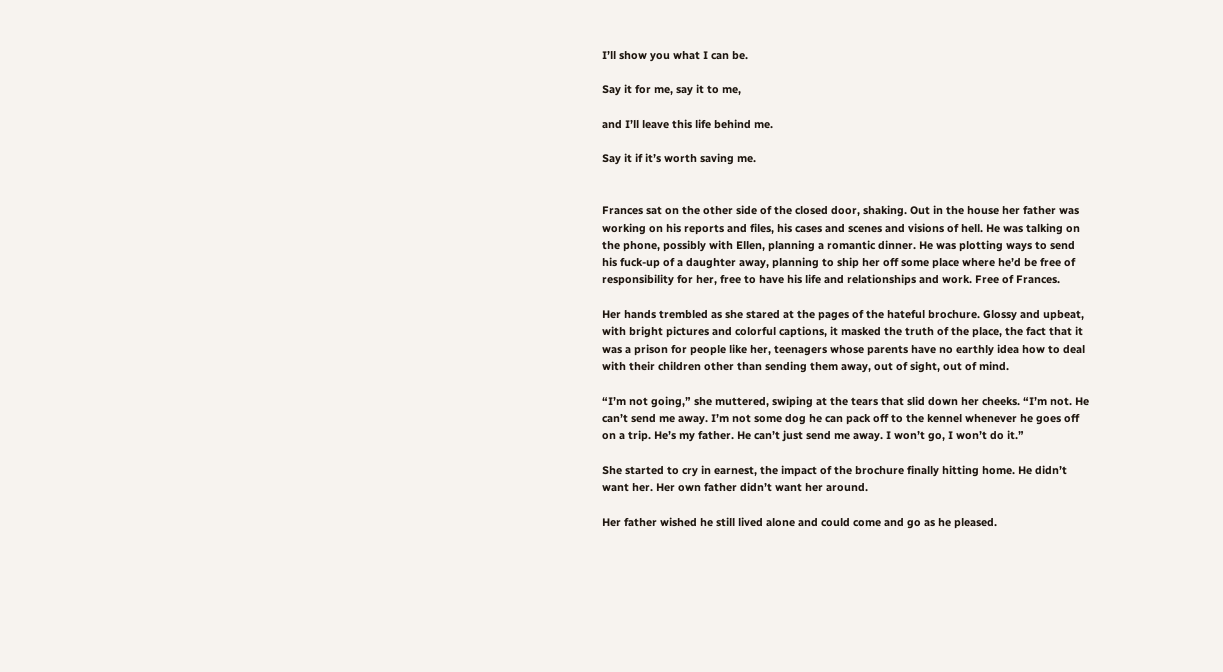I’ll show you what I can be.

Say it for me, say it to me,

and I’ll leave this life behind me.

Say it if it’s worth saving me.


Frances sat on the other side of the closed door, shaking. Out in the house her father was working on his reports and files, his cases and scenes and visions of hell. He was talking on the phone, possibly with Ellen, planning a romantic dinner. He was plotting ways to send his fuck-up of a daughter away, planning to ship her off some place where he’d be free of responsibility for her, free to have his life and relationships and work. Free of Frances.

Her hands trembled as she stared at the pages of the hateful brochure. Glossy and upbeat, with bright pictures and colorful captions, it masked the truth of the place, the fact that it was a prison for people like her, teenagers whose parents have no earthly idea how to deal with their children other than sending them away, out of sight, out of mind.

“I’m not going,” she muttered, swiping at the tears that slid down her cheeks. “I’m not. He can’t send me away. I’m not some dog he can pack off to the kennel whenever he goes off on a trip. He’s my father. He can’t just send me away. I won’t go, I won’t do it.”

She started to cry in earnest, the impact of the brochure finally hitting home. He didn’t want her. Her own father didn’t want her around.

Her father wished he still lived alone and could come and go as he pleased.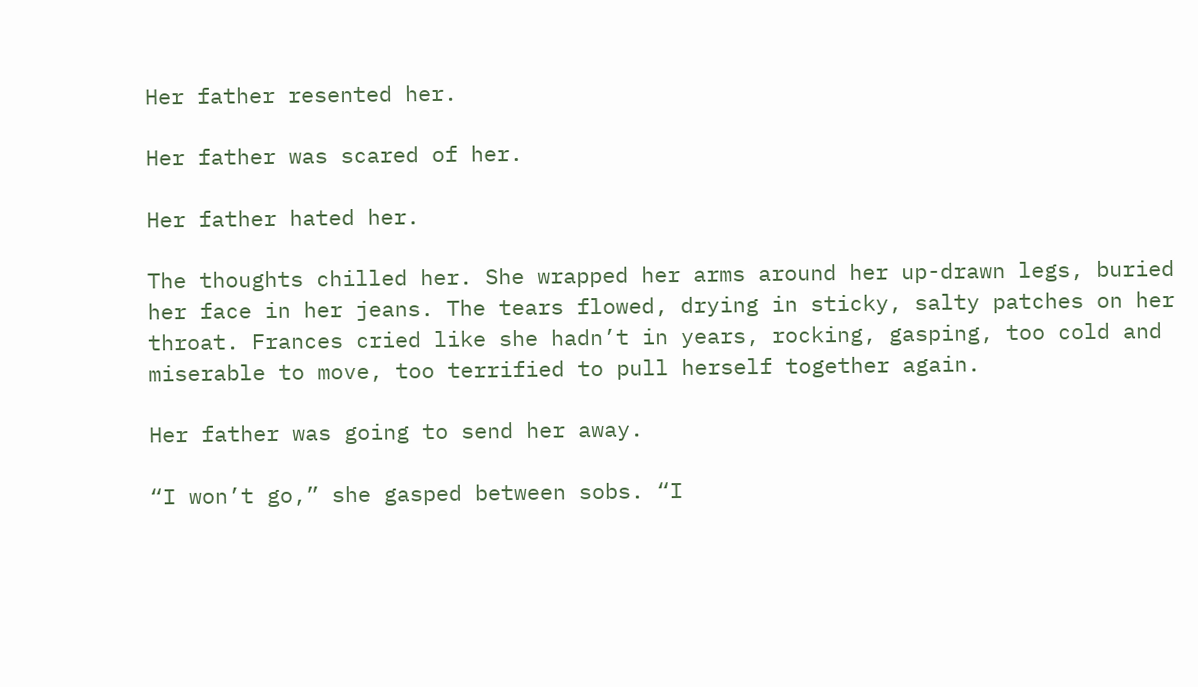Her father resented her.

Her father was scared of her.

Her father hated her.

The thoughts chilled her. She wrapped her arms around her up-drawn legs, buried her face in her jeans. The tears flowed, drying in sticky, salty patches on her throat. Frances cried like she hadn’t in years, rocking, gasping, too cold and miserable to move, too terrified to pull herself together again.

Her father was going to send her away.

“I won’t go,” she gasped between sobs. “I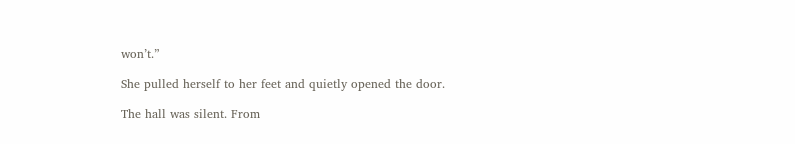won’t.”

She pulled herself to her feet and quietly opened the door.

The hall was silent. From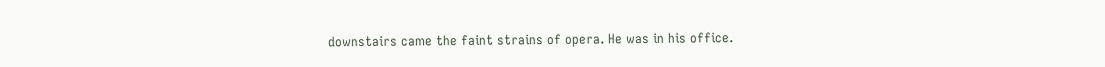downstairs came the faint strains of opera. He was in his office.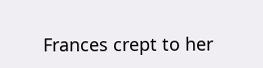Frances crept to her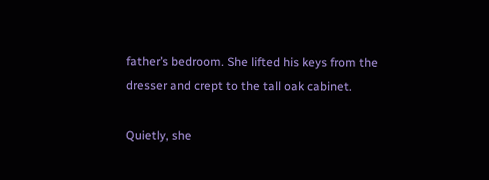father’s bedroom. She lifted his keys from the dresser and crept to the tall oak cabinet.

Quietly, she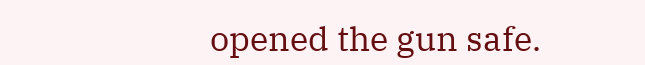opened the gun safe.